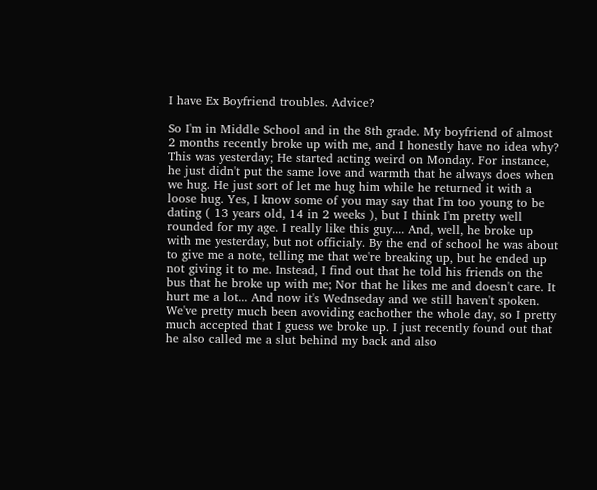I have Ex Boyfriend troubles. Advice?

So I'm in Middle School and in the 8th grade. My boyfriend of almost 2 months recently broke up with me, and I honestly have no idea why? This was yesterday; He started acting weird on Monday. For instance, he just didn't put the same love and warmth that he always does when we hug. He just sort of let me hug him while he returned it with a loose hug. Yes, I know some of you may say that I'm too young to be dating ( 13 years old, 14 in 2 weeks ), but I think I'm pretty well rounded for my age. I really like this guy.... And, well, he broke up with me yesterday, but not officialy. By the end of school he was about to give me a note, telling me that we're breaking up, but he ended up not giving it to me. Instead, I find out that he told his friends on the bus that he broke up with me; Nor that he likes me and doesn't care. It hurt me a lot... And now it's Wednseday and we still haven't spoken. We've pretty much been avoviding eachother the whole day, so I pretty much accepted that I guess we broke up. I just recently found out that he also called me a slut behind my back and also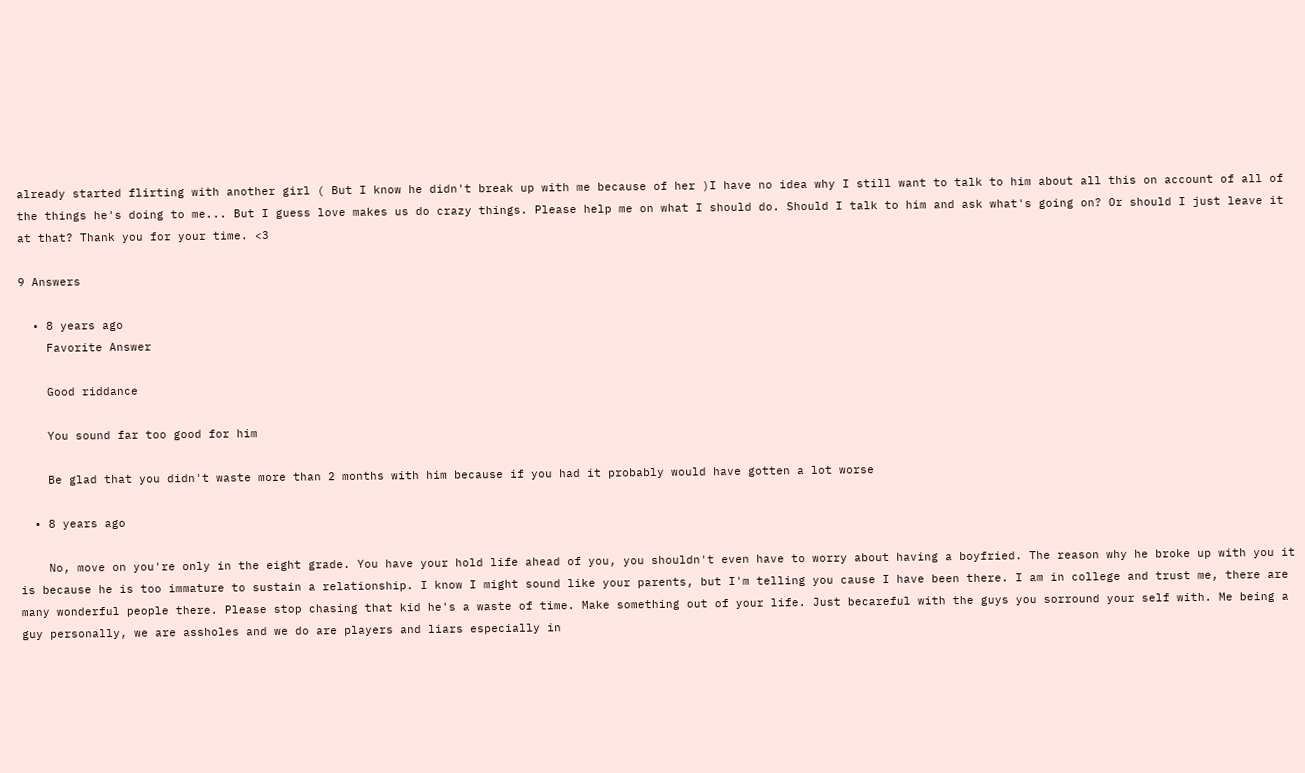already started flirting with another girl ( But I know he didn't break up with me because of her )I have no idea why I still want to talk to him about all this on account of all of the things he's doing to me... But I guess love makes us do crazy things. Please help me on what I should do. Should I talk to him and ask what's going on? Or should I just leave it at that? Thank you for your time. <3

9 Answers

  • 8 years ago
    Favorite Answer

    Good riddance

    You sound far too good for him

    Be glad that you didn't waste more than 2 months with him because if you had it probably would have gotten a lot worse

  • 8 years ago

    No, move on you're only in the eight grade. You have your hold life ahead of you, you shouldn't even have to worry about having a boyfried. The reason why he broke up with you it is because he is too immature to sustain a relationship. I know I might sound like your parents, but I'm telling you cause I have been there. I am in college and trust me, there are many wonderful people there. Please stop chasing that kid he's a waste of time. Make something out of your life. Just becareful with the guys you sorround your self with. Me being a guy personally, we are assholes and we do are players and liars especially in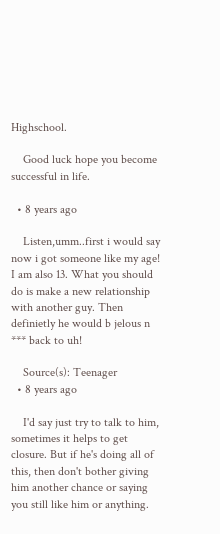Highschool.

    Good luck hope you become successful in life.

  • 8 years ago

    Listen,umm..first i would say now i got someone like my age! I am also 13. What you should do is make a new relationship with another guy. Then definietly he would b jelous n *** back to uh!

    Source(s): Teenager
  • 8 years ago

    I'd say just try to talk to him, sometimes it helps to get closure. But if he's doing all of this, then don't bother giving him another chance or saying you still like him or anything.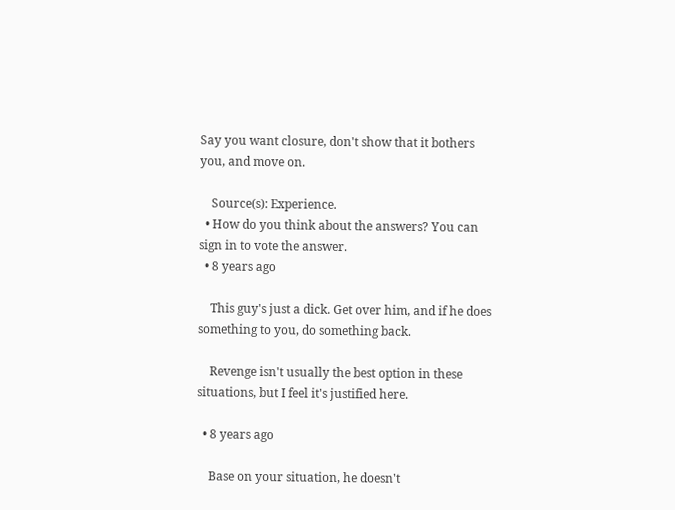Say you want closure, don't show that it bothers you, and move on.

    Source(s): Experience.
  • How do you think about the answers? You can sign in to vote the answer.
  • 8 years ago

    This guy's just a dick. Get over him, and if he does something to you, do something back.

    Revenge isn't usually the best option in these situations, but I feel it's justified here.

  • 8 years ago

    Base on your situation, he doesn't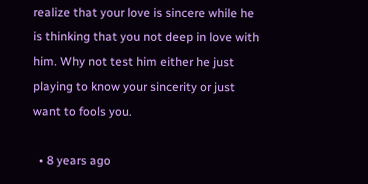realize that your love is sincere while he is thinking that you not deep in love with him. Why not test him either he just playing to know your sincerity or just want to fools you.

  • 8 years ago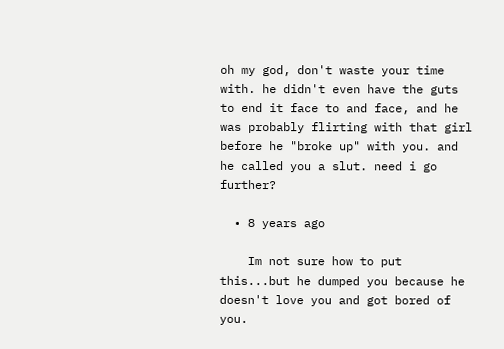oh my god, don't waste your time with. he didn't even have the guts to end it face to and face, and he was probably flirting with that girl before he "broke up" with you. and he called you a slut. need i go further?

  • 8 years ago

    Im not sure how to put this...but he dumped you because he doesn't love you and got bored of you.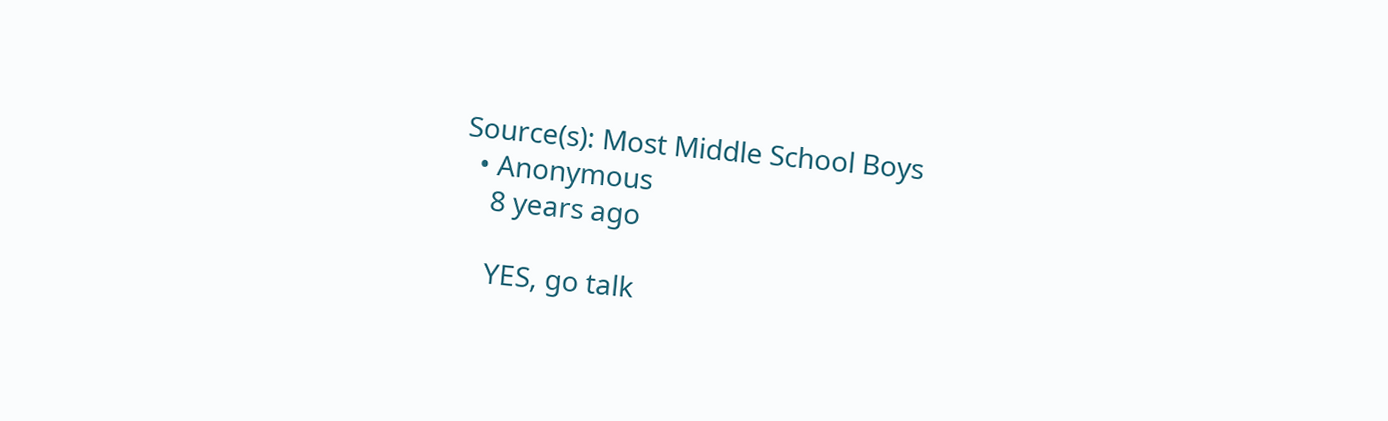Source(s): Most Middle School Boys
  • Anonymous
    8 years ago

    YES, go talk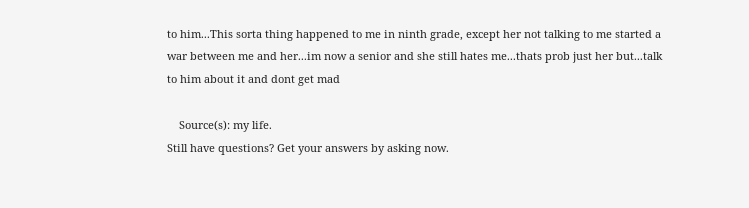to him...This sorta thing happened to me in ninth grade, except her not talking to me started a war between me and her...im now a senior and she still hates me...thats prob just her but...talk to him about it and dont get mad

    Source(s): my life.
Still have questions? Get your answers by asking now.